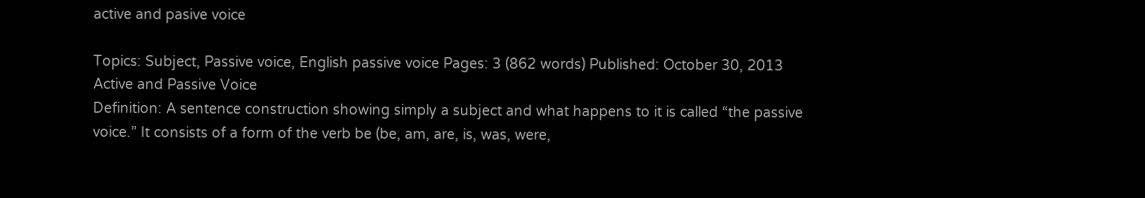active and pasive voice

Topics: Subject, Passive voice, English passive voice Pages: 3 (862 words) Published: October 30, 2013
Active and Passive Voice
Definition: A sentence construction showing simply a subject and what happens to it is called “the passive voice.” It consists of a form of the verb be (be, am, are, is, was, were,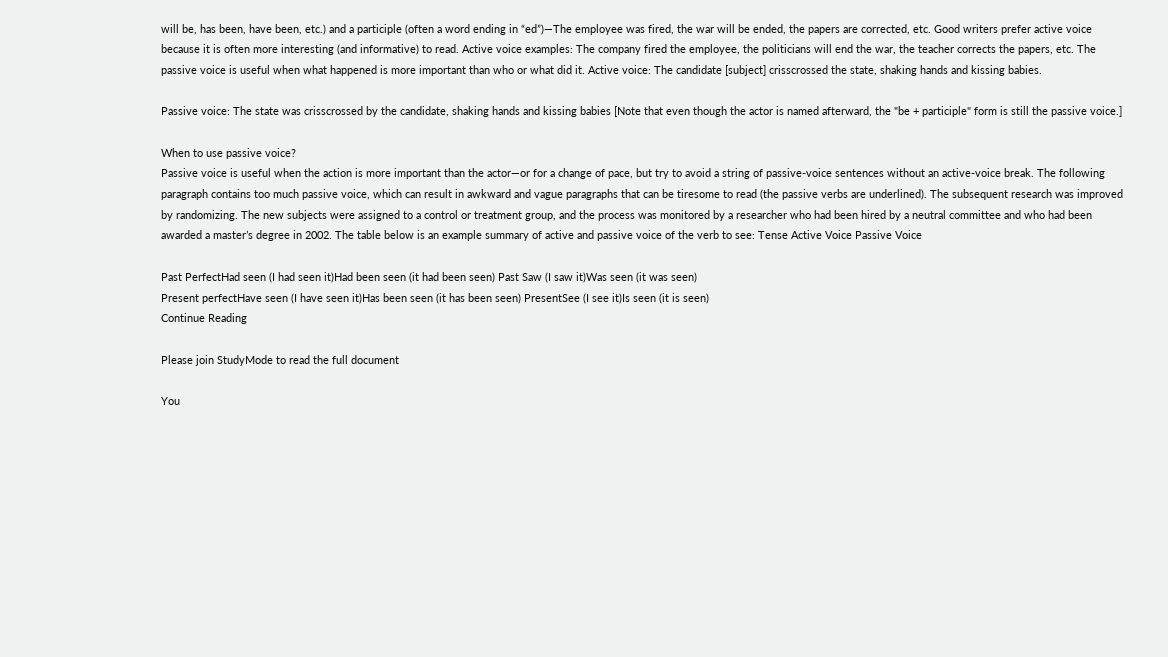will be, has been, have been, etc.) and a participle (often a word ending in “ed”)—The employee was fired, the war will be ended, the papers are corrected, etc. Good writers prefer active voice because it is often more interesting (and informative) to read. Active voice examples: The company fired the employee, the politicians will end the war, the teacher corrects the papers, etc. The passive voice is useful when what happened is more important than who or what did it. Active voice: The candidate [subject] crisscrossed the state, shaking hands and kissing babies.

Passive voice: The state was crisscrossed by the candidate, shaking hands and kissing babies [Note that even though the actor is named afterward, the "be + participle" form is still the passive voice.]

When to use passive voice?
Passive voice is useful when the action is more important than the actor—or for a change of pace, but try to avoid a string of passive-voice sentences without an active-voice break. The following paragraph contains too much passive voice, which can result in awkward and vague paragraphs that can be tiresome to read (the passive verbs are underlined). The subsequent research was improved by randomizing. The new subjects were assigned to a control or treatment group, and the process was monitored by a researcher who had been hired by a neutral committee and who had been awarded a master’s degree in 2002. The table below is an example summary of active and passive voice of the verb to see: Tense Active Voice Passive Voice

Past PerfectHad seen (I had seen it)Had been seen (it had been seen) Past Saw (I saw it)Was seen (it was seen)
Present perfectHave seen (I have seen it)Has been seen (it has been seen) PresentSee (I see it)Is seen (it is seen)
Continue Reading

Please join StudyMode to read the full document

You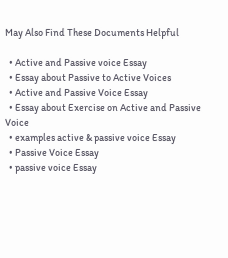May Also Find These Documents Helpful

  • Active and Passive voice Essay
  • Essay about Passive to Active Voices
  • Active and Passive Voice Essay
  • Essay about Exercise on Active and Passive Voice
  • examples active & passive voice Essay
  • Passive Voice Essay
  • passive voice Essay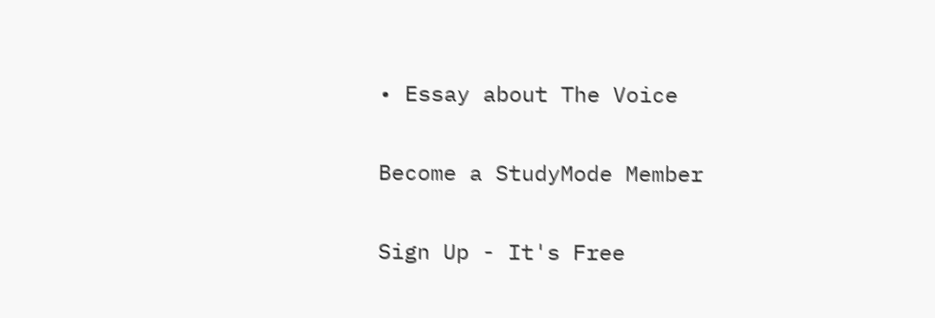• Essay about The Voice

Become a StudyMode Member

Sign Up - It's Free